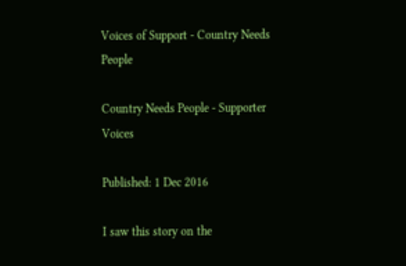Voices of Support - Country Needs People

Country Needs People - Supporter Voices

Published: 1 Dec 2016

I saw this story on the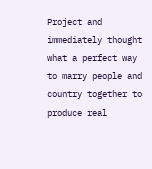Project and immediately thought what a perfect way to marry people and country together to produce real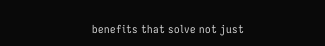benefits that solve not just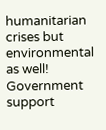humanitarian crises but environmental as well! Government support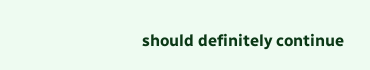should definitely continue